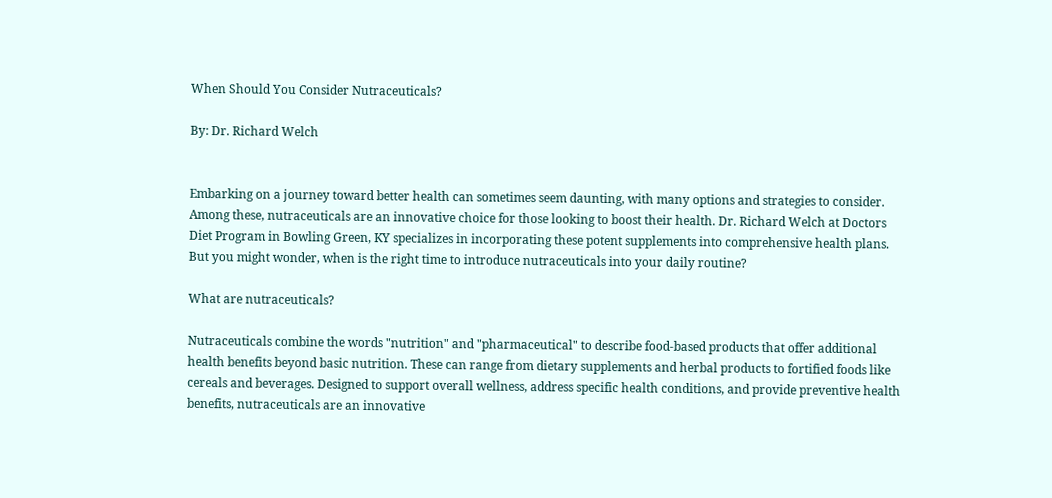When Should You Consider Nutraceuticals?

By: Dr. Richard Welch


Embarking on a journey toward better health can sometimes seem daunting, with many options and strategies to consider. Among these, nutraceuticals are an innovative choice for those looking to boost their health. Dr. Richard Welch at Doctors Diet Program in Bowling Green, KY specializes in incorporating these potent supplements into comprehensive health plans. But you might wonder, when is the right time to introduce nutraceuticals into your daily routine?

What are nutraceuticals?

Nutraceuticals combine the words "nutrition" and "pharmaceutical" to describe food-based products that offer additional health benefits beyond basic nutrition. These can range from dietary supplements and herbal products to fortified foods like cereals and beverages. Designed to support overall wellness, address specific health conditions, and provide preventive health benefits, nutraceuticals are an innovative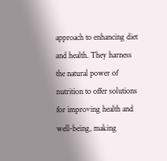approach to enhancing diet and health. They harness the natural power of nutrition to offer solutions for improving health and well-being, making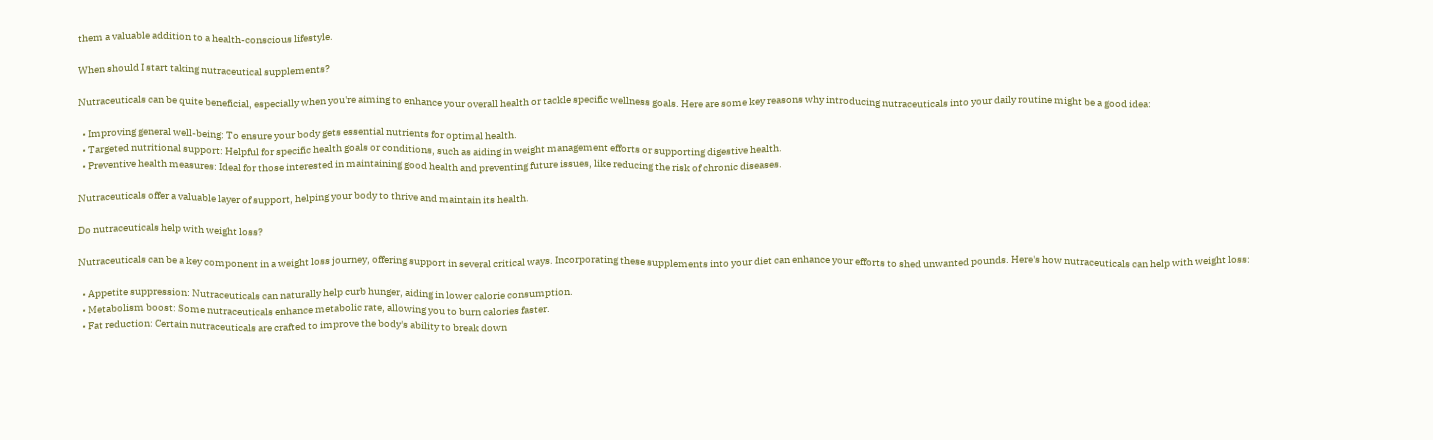them a valuable addition to a health-conscious lifestyle.

When should I start taking nutraceutical supplements?

Nutraceuticals can be quite beneficial, especially when you're aiming to enhance your overall health or tackle specific wellness goals. Here are some key reasons why introducing nutraceuticals into your daily routine might be a good idea:

  • Improving general well-being: To ensure your body gets essential nutrients for optimal health.
  • Targeted nutritional support: Helpful for specific health goals or conditions, such as aiding in weight management efforts or supporting digestive health.
  • Preventive health measures: Ideal for those interested in maintaining good health and preventing future issues, like reducing the risk of chronic diseases.

Nutraceuticals offer a valuable layer of support, helping your body to thrive and maintain its health.

Do nutraceuticals help with weight loss?

Nutraceuticals can be a key component in a weight loss journey, offering support in several critical ways. Incorporating these supplements into your diet can enhance your efforts to shed unwanted pounds. Here's how nutraceuticals can help with weight loss:

  • Appetite suppression: Nutraceuticals can naturally help curb hunger, aiding in lower calorie consumption.
  • Metabolism boost: Some nutraceuticals enhance metabolic rate, allowing you to burn calories faster.
  • Fat reduction: Certain nutraceuticals are crafted to improve the body's ability to break down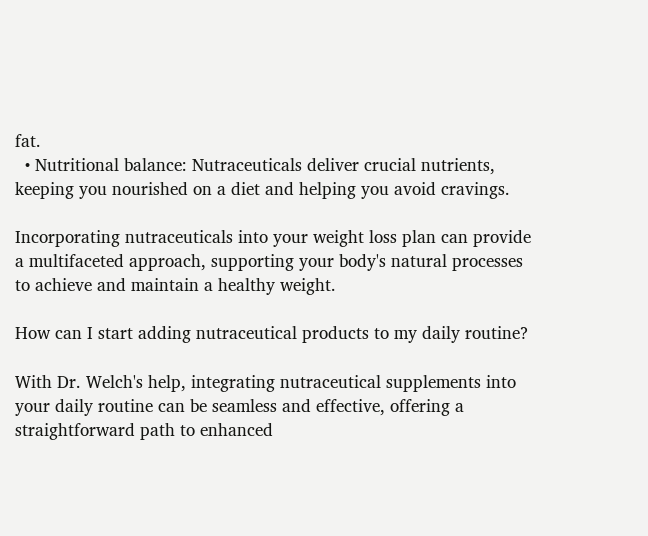fat.
  • Nutritional balance: Nutraceuticals deliver crucial nutrients, keeping you nourished on a diet and helping you avoid cravings.

Incorporating nutraceuticals into your weight loss plan can provide a multifaceted approach, supporting your body's natural processes to achieve and maintain a healthy weight.

How can I start adding nutraceutical products to my daily routine?

With Dr. Welch's help, integrating nutraceutical supplements into your daily routine can be seamless and effective, offering a straightforward path to enhanced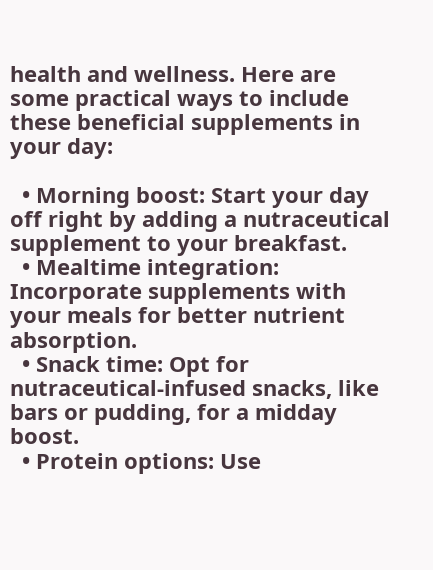health and wellness. Here are some practical ways to include these beneficial supplements in your day:

  • Morning boost: Start your day off right by adding a nutraceutical supplement to your breakfast.
  • Mealtime integration: Incorporate supplements with your meals for better nutrient absorption.
  • Snack time: Opt for nutraceutical-infused snacks, like bars or pudding, for a midday boost.
  • Protein options: Use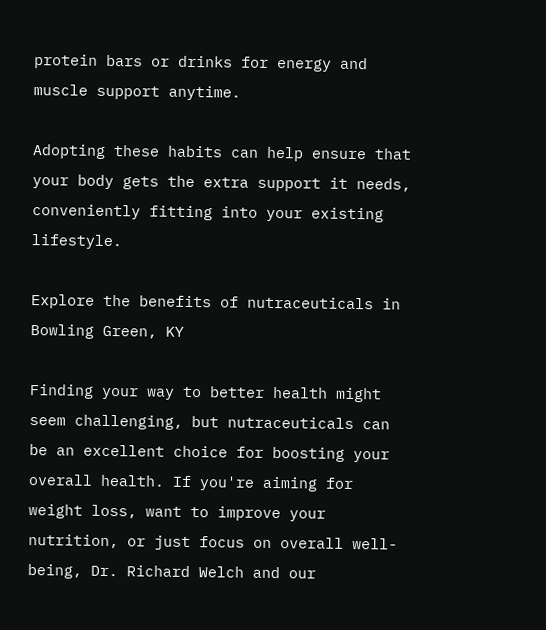protein bars or drinks for energy and muscle support anytime.

Adopting these habits can help ensure that your body gets the extra support it needs, conveniently fitting into your existing lifestyle.

Explore the benefits of nutraceuticals in Bowling Green, KY

Finding your way to better health might seem challenging, but nutraceuticals can be an excellent choice for boosting your overall health. If you're aiming for weight loss, want to improve your nutrition, or just focus on overall well-being, Dr. Richard Welch and our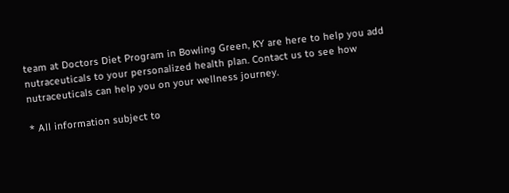team at Doctors Diet Program in Bowling Green, KY are here to help you add nutraceuticals to your personalized health plan. Contact us to see how nutraceuticals can help you on your wellness journey.

* All information subject to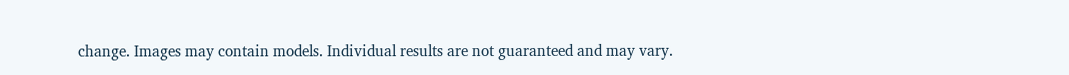change. Images may contain models. Individual results are not guaranteed and may vary.